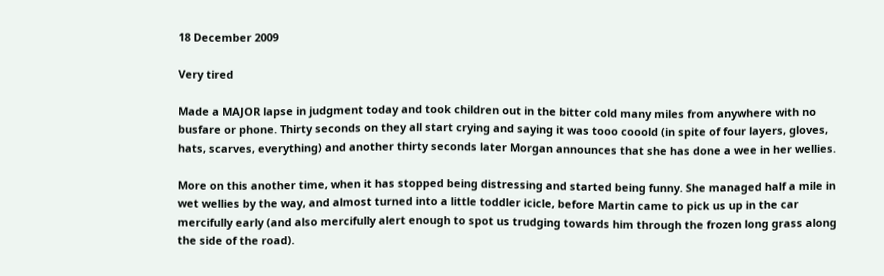18 December 2009

Very tired

Made a MAJOR lapse in judgment today and took children out in the bitter cold many miles from anywhere with no busfare or phone. Thirty seconds on they all start crying and saying it was tooo cooold (in spite of four layers, gloves, hats, scarves, everything) and another thirty seconds later Morgan announces that she has done a wee in her wellies.

More on this another time, when it has stopped being distressing and started being funny. She managed half a mile in wet wellies by the way, and almost turned into a little toddler icicle, before Martin came to pick us up in the car mercifully early (and also mercifully alert enough to spot us trudging towards him through the frozen long grass along the side of the road).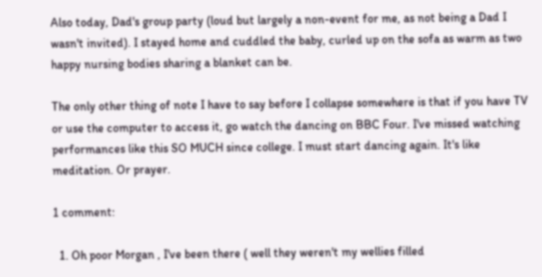Also today, Dad's group party (loud but largely a non-event for me, as not being a Dad I wasn't invited). I stayed home and cuddled the baby, curled up on the sofa as warm as two happy nursing bodies sharing a blanket can be.

The only other thing of note I have to say before I collapse somewhere is that if you have TV or use the computer to access it, go watch the dancing on BBC Four. I've missed watching performances like this SO MUCH since college. I must start dancing again. It's like meditation. Or prayer.

1 comment:

  1. Oh poor Morgan , I've been there ( well they weren't my wellies filled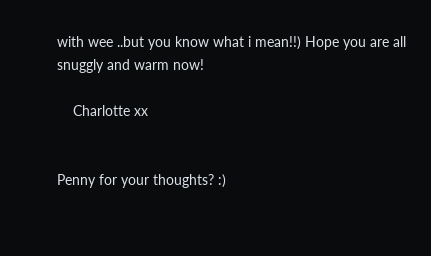with wee ..but you know what i mean!!) Hope you are all snuggly and warm now!

    Charlotte xx


Penny for your thoughts? :)